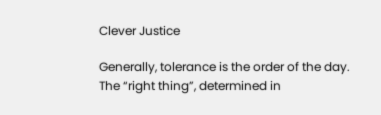Clever Justice

Generally, tolerance is the order of the day. The “right thing”, determined in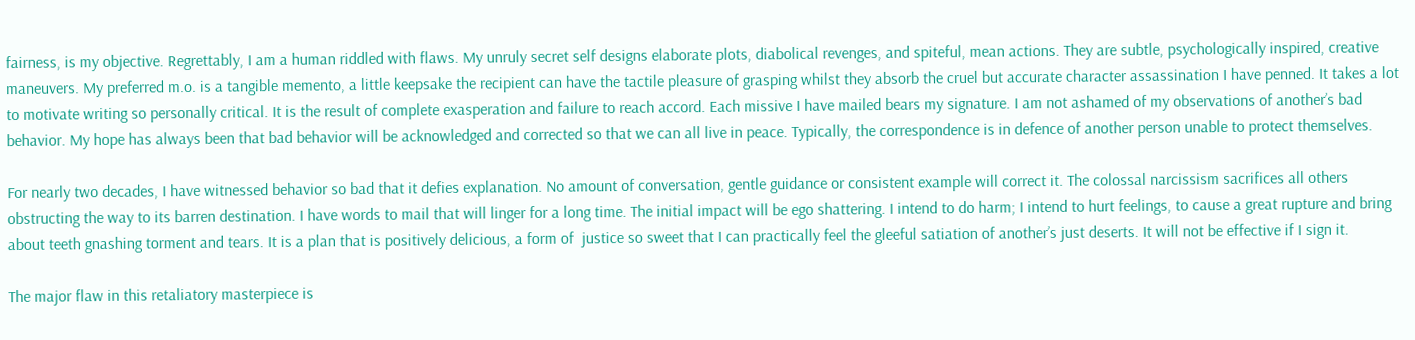fairness, is my objective. Regrettably, I am a human riddled with flaws. My unruly secret self designs elaborate plots, diabolical revenges, and spiteful, mean actions. They are subtle, psychologically inspired, creative maneuvers. My preferred m.o. is a tangible memento, a little keepsake the recipient can have the tactile pleasure of grasping whilst they absorb the cruel but accurate character assassination I have penned. It takes a lot to motivate writing so personally critical. It is the result of complete exasperation and failure to reach accord. Each missive I have mailed bears my signature. I am not ashamed of my observations of another’s bad behavior. My hope has always been that bad behavior will be acknowledged and corrected so that we can all live in peace. Typically, the correspondence is in defence of another person unable to protect themselves.

For nearly two decades, I have witnessed behavior so bad that it defies explanation. No amount of conversation, gentle guidance or consistent example will correct it. The colossal narcissism sacrifices all others obstructing the way to its barren destination. I have words to mail that will linger for a long time. The initial impact will be ego shattering. I intend to do harm; I intend to hurt feelings, to cause a great rupture and bring about teeth gnashing torment and tears. It is a plan that is positively delicious, a form of  justice so sweet that I can practically feel the gleeful satiation of another’s just deserts. It will not be effective if I sign it.

The major flaw in this retaliatory masterpiece is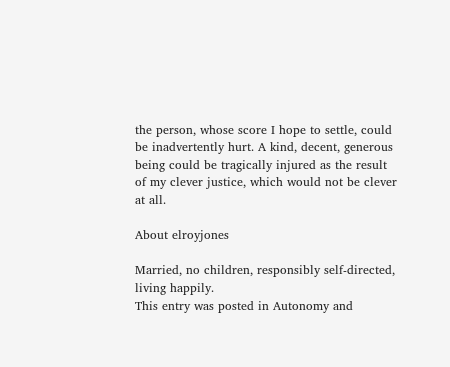the person, whose score I hope to settle, could be inadvertently hurt. A kind, decent, generous being could be tragically injured as the result of my clever justice, which would not be clever at all.

About elroyjones

Married, no children, responsibly self-directed, living happily.
This entry was posted in Autonomy and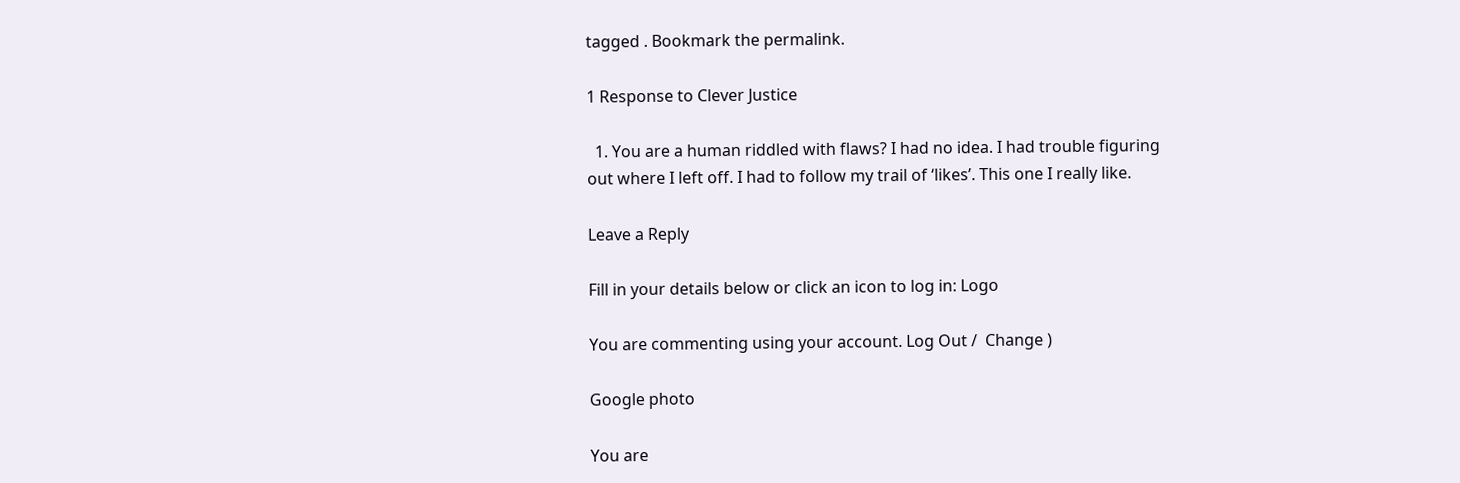tagged . Bookmark the permalink.

1 Response to Clever Justice

  1. You are a human riddled with flaws? I had no idea. I had trouble figuring out where I left off. I had to follow my trail of ‘likes’. This one I really like.

Leave a Reply

Fill in your details below or click an icon to log in: Logo

You are commenting using your account. Log Out /  Change )

Google photo

You are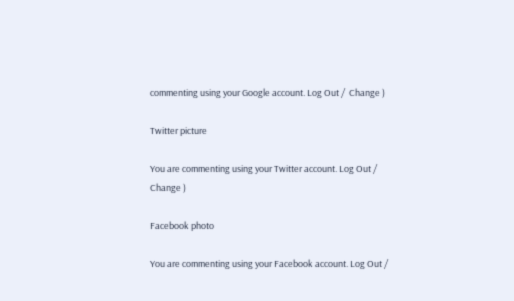commenting using your Google account. Log Out /  Change )

Twitter picture

You are commenting using your Twitter account. Log Out /  Change )

Facebook photo

You are commenting using your Facebook account. Log Out /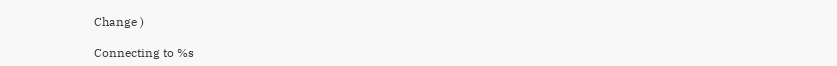Change )

Connecting to %s